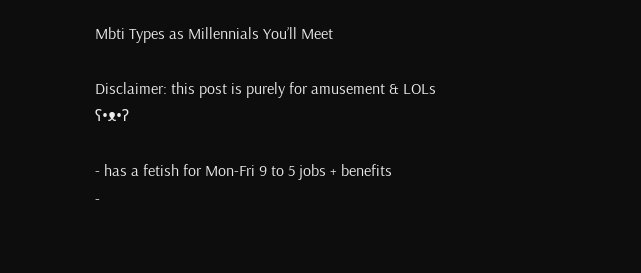Mbti Types as Millennials You’ll Meet

Disclaimer: this post is purely for amusement & LOLs ʕ•ᴥ•ʔ

- has a fetish for Mon-Fri 9 to 5 jobs + benefits
-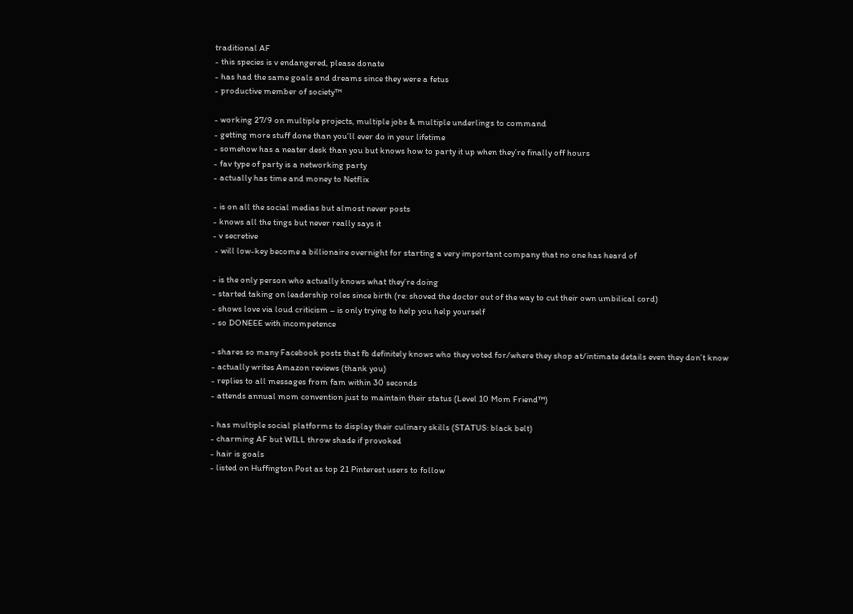traditional AF
- this species is v endangered, please donate
- has had the same goals and dreams since they were a fetus
- productive member of society™

- working 27/9 on multiple projects, multiple jobs & multiple underlings to command
- getting more stuff done than you’ll ever do in your lifetime
- somehow has a neater desk than you but knows how to party it up when they’re finally off hours
- fav type of party is a networking party
- actually has time and money to Netflix

- is on all the social medias but almost never posts
- knows all the tings but never really says it
- v secretive
 - will low-key become a billionaire overnight for starting a very important company that no one has heard of

- is the only person who actually knows what they’re doing
- started taking on leadership roles since birth (re: shoved the doctor out of the way to cut their own umbilical cord)
- shows love via loud criticism – is only trying to help you help yourself
- so DONEEE with incompetence

- shares so many Facebook posts that fb definitely knows who they voted for/where they shop at/intimate details even they don’t know
- actually writes Amazon reviews (thank you)
- replies to all messages from fam within 30 seconds
- attends annual mom convention just to maintain their status (Level 10 Mom Friend™)

- has multiple social platforms to display their culinary skills (STATUS: black belt)
- charming AF but WILL throw shade if provoked
- hair is goals
- listed on Huffington Post as top 21 Pinterest users to follow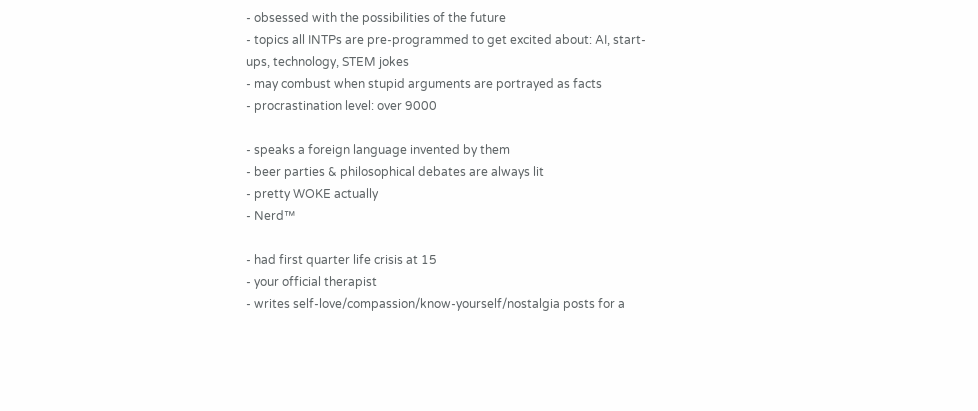- obsessed with the possibilities of the future
- topics all INTPs are pre-programmed to get excited about: AI, start-ups, technology, STEM jokes
- may combust when stupid arguments are portrayed as facts
- procrastination level: over 9000

- speaks a foreign language invented by them
- beer parties & philosophical debates are always lit
- pretty WOKE actually
- Nerd™

- had first quarter life crisis at 15
- your official therapist
- writes self-love/compassion/know-yourself/nostalgia posts for a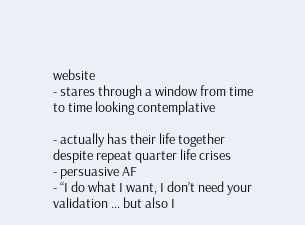website
- stares through a window from time to time looking contemplative

- actually has their life together despite repeat quarter life crises
- persuasive AF
- “I do what I want, I don’t need your validation … but also I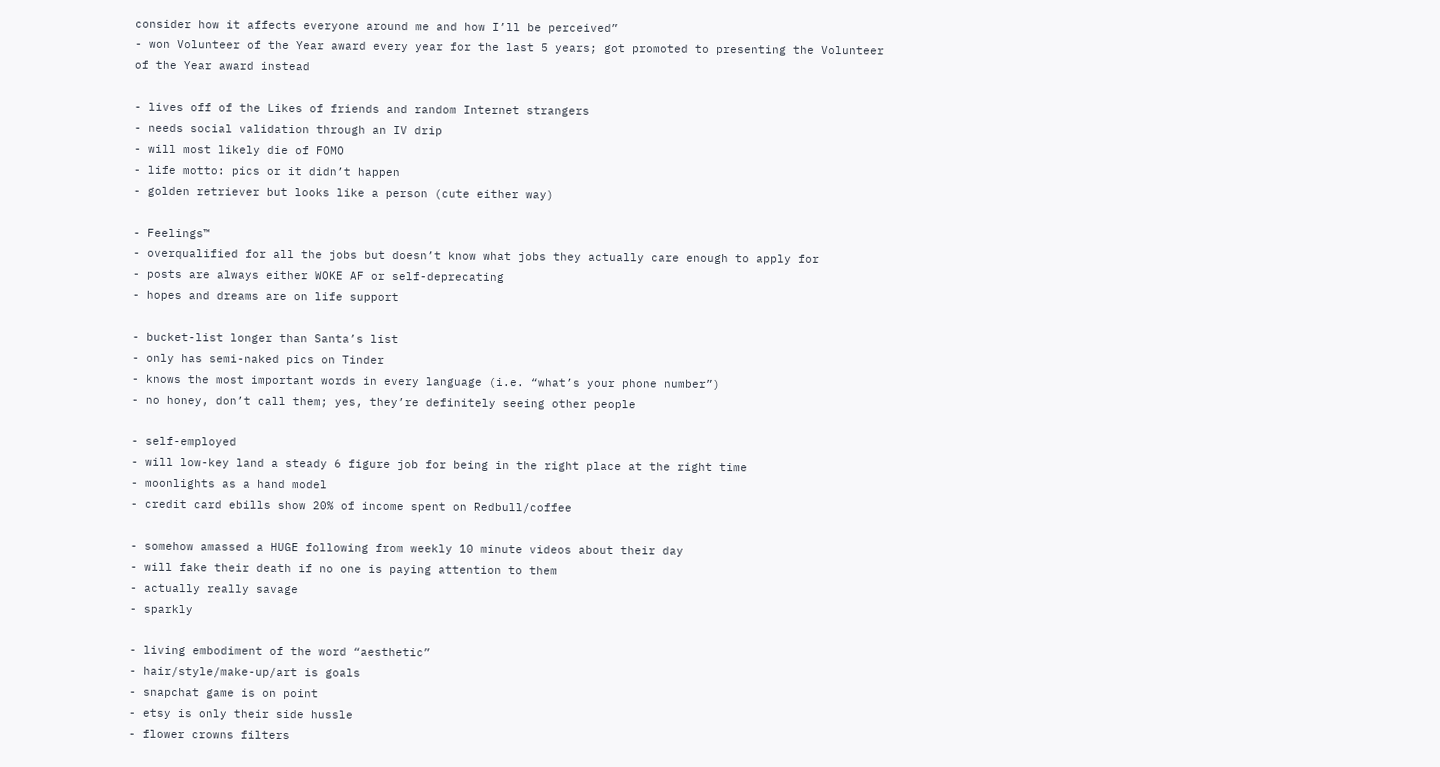consider how it affects everyone around me and how I’ll be perceived”
- won Volunteer of the Year award every year for the last 5 years; got promoted to presenting the Volunteer of the Year award instead

- lives off of the Likes of friends and random Internet strangers
- needs social validation through an IV drip
- will most likely die of FOMO
- life motto: pics or it didn’t happen
- golden retriever but looks like a person (cute either way)

- Feelings™
- overqualified for all the jobs but doesn’t know what jobs they actually care enough to apply for
- posts are always either WOKE AF or self-deprecating
- hopes and dreams are on life support

- bucket-list longer than Santa’s list
- only has semi-naked pics on Tinder
- knows the most important words in every language (i.e. “what’s your phone number”)
- no honey, don’t call them; yes, they’re definitely seeing other people

- self-employed
- will low-key land a steady 6 figure job for being in the right place at the right time
- moonlights as a hand model
- credit card ebills show 20% of income spent on Redbull/coffee

- somehow amassed a HUGE following from weekly 10 minute videos about their day
- will fake their death if no one is paying attention to them
- actually really savage
- sparkly

- living embodiment of the word “aesthetic”
- hair/style/make-up/art is goals
- snapchat game is on point
- etsy is only their side hussle
- flower crowns filters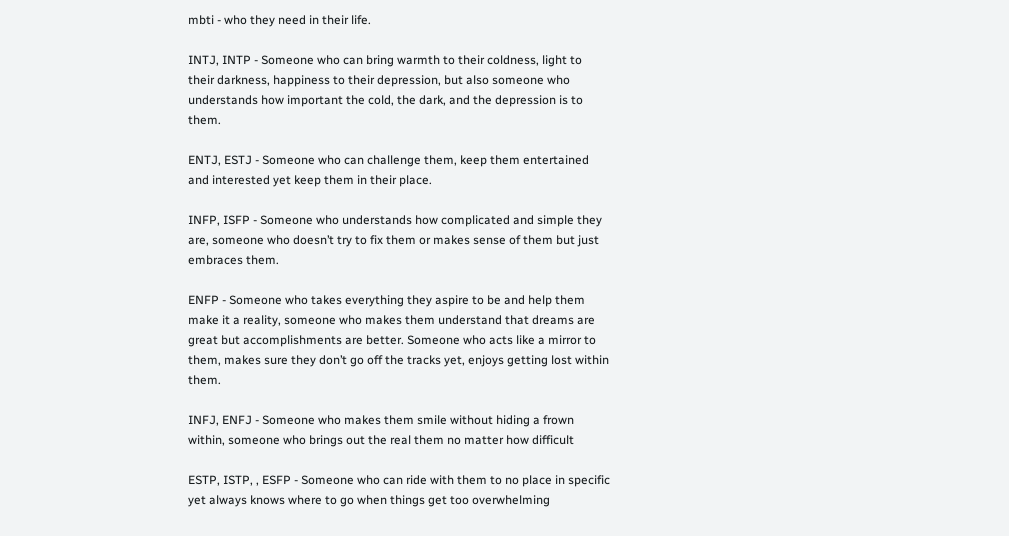mbti - who they need in their life.

INTJ, INTP - Someone who can bring warmth to their coldness, light to their darkness, happiness to their depression, but also someone who understands how important the cold, the dark, and the depression is to them.

ENTJ, ESTJ - Someone who can challenge them, keep them entertained and interested yet keep them in their place.

INFP, ISFP - Someone who understands how complicated and simple they are, someone who doesn’t try to fix them or makes sense of them but just embraces them.

ENFP - Someone who takes everything they aspire to be and help them make it a reality, someone who makes them understand that dreams are great but accomplishments are better. Someone who acts like a mirror to them, makes sure they don’t go off the tracks yet, enjoys getting lost within them.

INFJ, ENFJ - Someone who makes them smile without hiding a frown within, someone who brings out the real them no matter how difficult

ESTP, ISTP, , ESFP - Someone who can ride with them to no place in specific yet always knows where to go when things get too overwhelming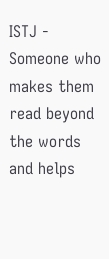ISTJ - Someone who makes them read beyond the words and helps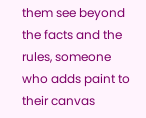them see beyond the facts and the rules, someone who adds paint to their canvas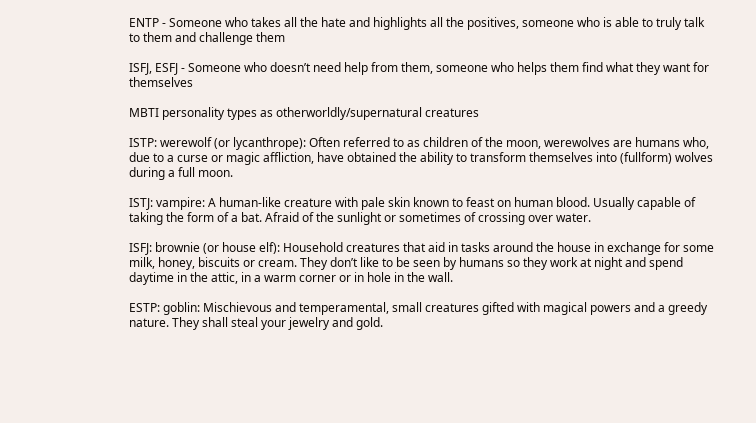ENTP - Someone who takes all the hate and highlights all the positives, someone who is able to truly talk to them and challenge them

ISFJ, ESFJ - Someone who doesn’t need help from them, someone who helps them find what they want for themselves

MBTI personality types as otherworldly/supernatural creatures

ISTP: werewolf (or lycanthrope): Often referred to as children of the moon, werewolves are humans who, due to a curse or magic affliction, have obtained the ability to transform themselves into (fullform) wolves during a full moon.

ISTJ: vampire: A human-like creature with pale skin known to feast on human blood. Usually capable of taking the form of a bat. Afraid of the sunlight or sometimes of crossing over water.

ISFJ: brownie (or house elf): Household creatures that aid in tasks around the house in exchange for some milk, honey, biscuits or cream. They don’t like to be seen by humans so they work at night and spend daytime in the attic, in a warm corner or in hole in the wall.

ESTP: goblin: Mischievous and temperamental, small creatures gifted with magical powers and a greedy nature. They shall steal your jewelry and gold.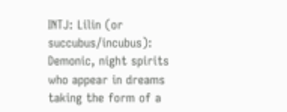INTJ: Lilin (or succubus/incubus): Demonic, night spirits who appear in dreams taking the form of a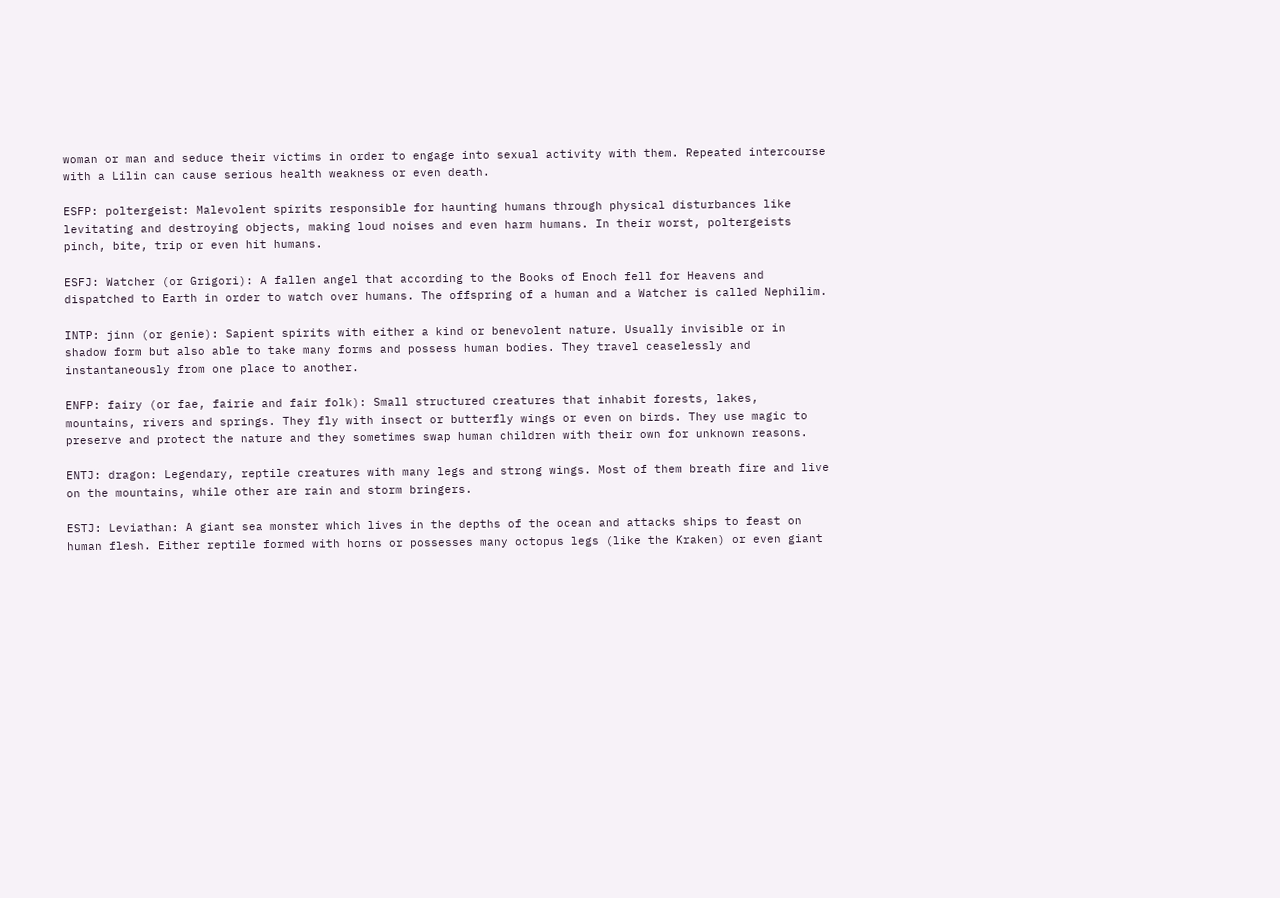woman or man and seduce their victims in order to engage into sexual activity with them. Repeated intercourse with a Lilin can cause serious health weakness or even death.

ESFP: poltergeist: Malevolent spirits responsible for haunting humans through physical disturbances like levitating and destroying objects, making loud noises and even harm humans. In their worst, poltergeists pinch, bite, trip or even hit humans.

ESFJ: Watcher (or Grigori): A fallen angel that according to the Books of Enoch fell for Heavens and dispatched to Earth in order to watch over humans. The offspring of a human and a Watcher is called Nephilim.

INTP: jinn (or genie): Sapient spirits with either a kind or benevolent nature. Usually invisible or in shadow form but also able to take many forms and possess human bodies. They travel ceaselessly and instantaneously from one place to another.

ENFP: fairy (or fae, fairie and fair folk): Small structured creatures that inhabit forests, lakes, mountains, rivers and springs. They fly with insect or butterfly wings or even on birds. They use magic to preserve and protect the nature and they sometimes swap human children with their own for unknown reasons.

ENTJ: dragon: Legendary, reptile creatures with many legs and strong wings. Most of them breath fire and live on the mountains, while other are rain and storm bringers.

ESTJ: Leviathan: A giant sea monster which lives in the depths of the ocean and attacks ships to feast on human flesh. Either reptile formed with horns or possesses many octopus legs (like the Kraken) or even giant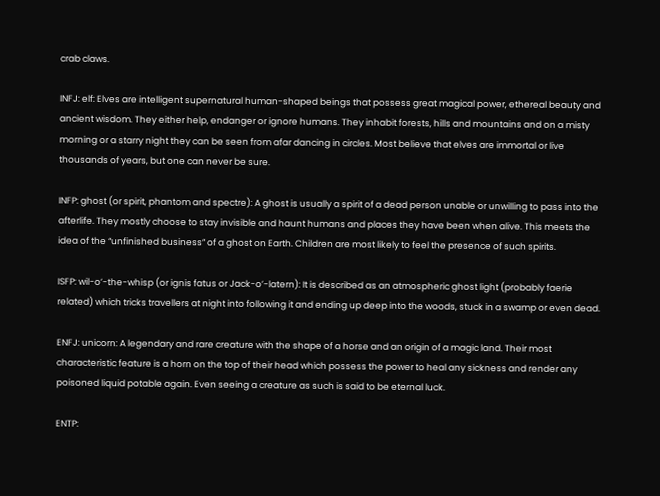crab claws.

INFJ: elf: Elves are intelligent supernatural human-shaped beings that possess great magical power, ethereal beauty and ancient wisdom. They either help, endanger or ignore humans. They inhabit forests, hills and mountains and on a misty morning or a starry night they can be seen from afar dancing in circles. Most believe that elves are immortal or live thousands of years, but one can never be sure.

INFP: ghost (or spirit, phantom and spectre): A ghost is usually a spirit of a dead person unable or unwilling to pass into the afterlife. They mostly choose to stay invisible and haunt humans and places they have been when alive. This meets the idea of the “unfinished business” of a ghost on Earth. Children are most likely to feel the presence of such spirits.

ISFP: wil-o’-the-whisp (or ignis fatus or Jack-o’-latern): It is described as an atmospheric ghost light (probably faerie related) which tricks travellers at night into following it and ending up deep into the woods, stuck in a swamp or even dead.

ENFJ: unicorn: A legendary and rare creature with the shape of a horse and an origin of a magic land. Their most characteristic feature is a horn on the top of their head which possess the power to heal any sickness and render any poisoned liquid potable again. Even seeing a creature as such is said to be eternal luck.

ENTP: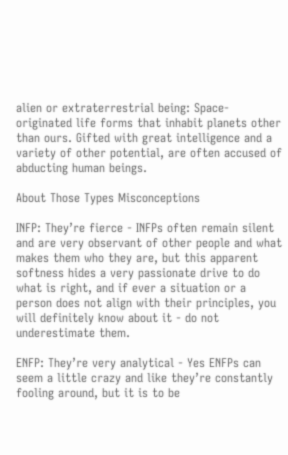alien or extraterrestrial being: Space-originated life forms that inhabit planets other than ours. Gifted with great intelligence and a variety of other potential, are often accused of abducting human beings.

About Those Types Misconceptions

INFP: They’re fierce - INFPs often remain silent and are very observant of other people and what makes them who they are, but this apparent softness hides a very passionate drive to do what is right, and if ever a situation or a person does not align with their principles, you will definitely know about it - do not underestimate them.

ENFP: They’re very analytical - Yes ENFPs can seem a little crazy and like they’re constantly fooling around, but it is to be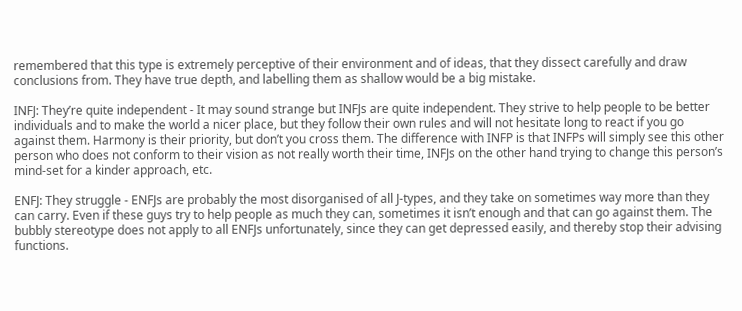remembered that this type is extremely perceptive of their environment and of ideas, that they dissect carefully and draw conclusions from. They have true depth, and labelling them as shallow would be a big mistake.

INFJ: They’re quite independent - It may sound strange but INFJs are quite independent. They strive to help people to be better individuals and to make the world a nicer place, but they follow their own rules and will not hesitate long to react if you go against them. Harmony is their priority, but don’t you cross them. The difference with INFP is that INFPs will simply see this other person who does not conform to their vision as not really worth their time, INFJs on the other hand trying to change this person’s mind-set for a kinder approach, etc.

ENFJ: They struggle - ENFJs are probably the most disorganised of all J-types, and they take on sometimes way more than they can carry. Even if these guys try to help people as much they can, sometimes it isn’t enough and that can go against them. The bubbly stereotype does not apply to all ENFJs unfortunately, since they can get depressed easily, and thereby stop their advising functions.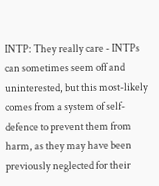INTP: They really care - INTPs can sometimes seem off and uninterested, but this most-likely comes from a system of self-defence to prevent them from harm, as they may have been previously neglected for their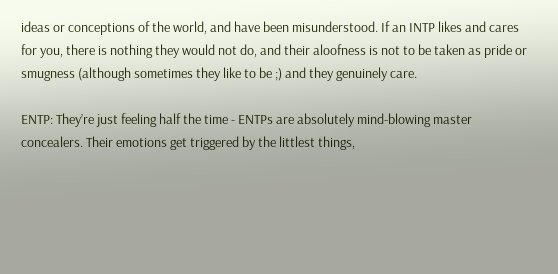ideas or conceptions of the world, and have been misunderstood. If an INTP likes and cares for you, there is nothing they would not do, and their aloofness is not to be taken as pride or smugness (although sometimes they like to be ;) and they genuinely care.

ENTP: They’re just feeling half the time - ENTPs are absolutely mind-blowing master concealers. Their emotions get triggered by the littlest things,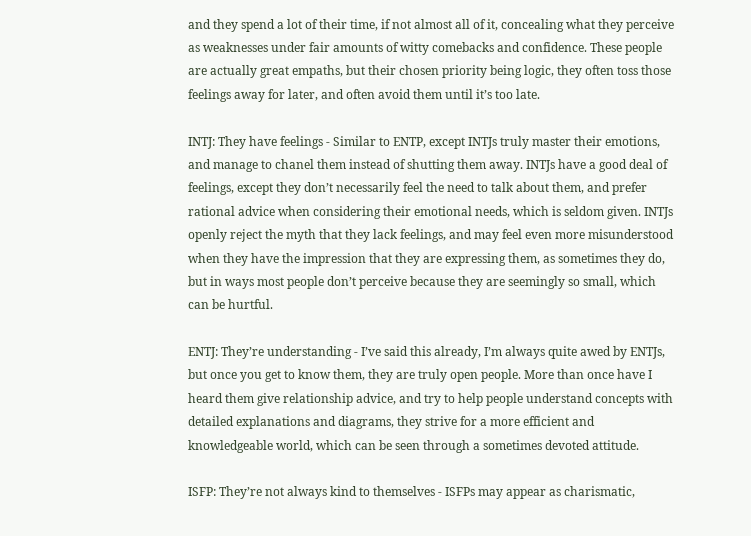and they spend a lot of their time, if not almost all of it, concealing what they perceive as weaknesses under fair amounts of witty comebacks and confidence. These people are actually great empaths, but their chosen priority being logic, they often toss those feelings away for later, and often avoid them until it’s too late.

INTJ: They have feelings - Similar to ENTP, except INTJs truly master their emotions, and manage to chanel them instead of shutting them away. INTJs have a good deal of feelings, except they don’t necessarily feel the need to talk about them, and prefer rational advice when considering their emotional needs, which is seldom given. INTJs openly reject the myth that they lack feelings, and may feel even more misunderstood when they have the impression that they are expressing them, as sometimes they do, but in ways most people don’t perceive because they are seemingly so small, which can be hurtful.

ENTJ: They’re understanding - I’ve said this already, I’m always quite awed by ENTJs, but once you get to know them, they are truly open people. More than once have I heard them give relationship advice, and try to help people understand concepts with detailed explanations and diagrams, they strive for a more efficient and knowledgeable world, which can be seen through a sometimes devoted attitude.

ISFP: They’re not always kind to themselves - ISFPs may appear as charismatic,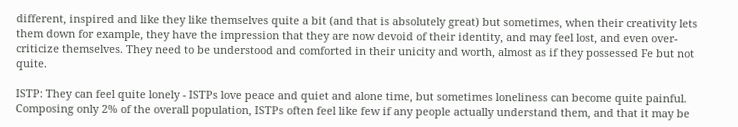different, inspired and like they like themselves quite a bit (and that is absolutely great) but sometimes, when their creativity lets them down for example, they have the impression that they are now devoid of their identity, and may feel lost, and even over-criticize themselves. They need to be understood and comforted in their unicity and worth, almost as if they possessed Fe but not quite.

ISTP: They can feel quite lonely - ISTPs love peace and quiet and alone time, but sometimes loneliness can become quite painful. Composing only 2% of the overall population, ISTPs often feel like few if any people actually understand them, and that it may be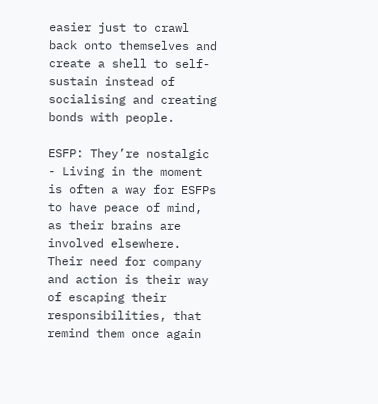easier just to crawl back onto themselves and create a shell to self-sustain instead of socialising and creating bonds with people.

ESFP: They’re nostalgic - Living in the moment is often a way for ESFPs to have peace of mind, as their brains are involved elsewhere. Their need for company and action is their way of escaping their responsibilities, that remind them once again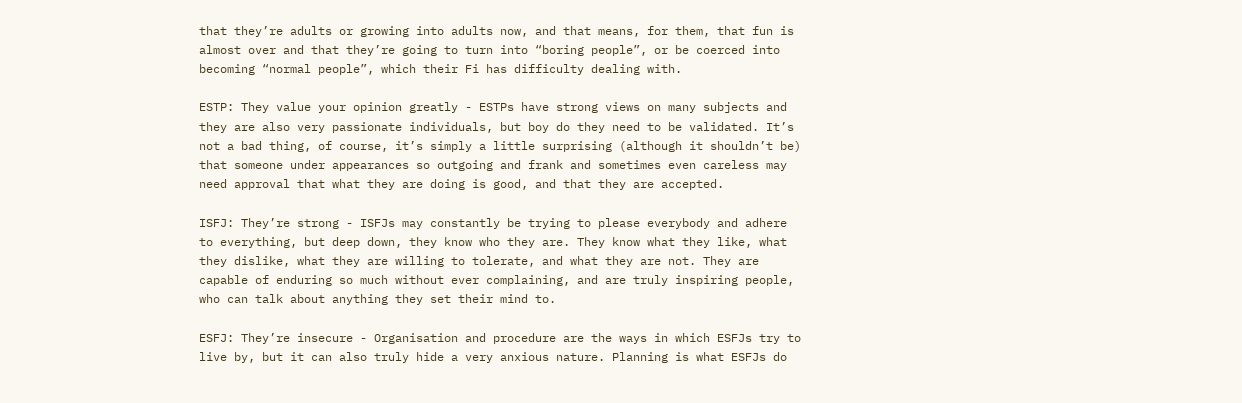that they’re adults or growing into adults now, and that means, for them, that fun is almost over and that they’re going to turn into “boring people”, or be coerced into becoming “normal people”, which their Fi has difficulty dealing with.

ESTP: They value your opinion greatly - ESTPs have strong views on many subjects and they are also very passionate individuals, but boy do they need to be validated. It’s not a bad thing, of course, it’s simply a little surprising (although it shouldn’t be) that someone under appearances so outgoing and frank and sometimes even careless may need approval that what they are doing is good, and that they are accepted.

ISFJ: They’re strong - ISFJs may constantly be trying to please everybody and adhere to everything, but deep down, they know who they are. They know what they like, what they dislike, what they are willing to tolerate, and what they are not. They are capable of enduring so much without ever complaining, and are truly inspiring people, who can talk about anything they set their mind to.

ESFJ: They’re insecure - Organisation and procedure are the ways in which ESFJs try to live by, but it can also truly hide a very anxious nature. Planning is what ESFJs do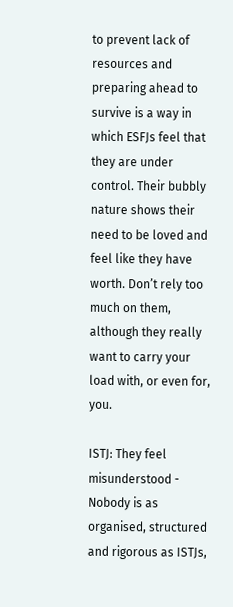to prevent lack of resources and preparing ahead to survive is a way in which ESFJs feel that they are under control. Their bubbly nature shows their need to be loved and feel like they have worth. Don’t rely too much on them, although they really want to carry your load with, or even for, you.

ISTJ: They feel misunderstood - Nobody is as organised, structured and rigorous as ISTJs,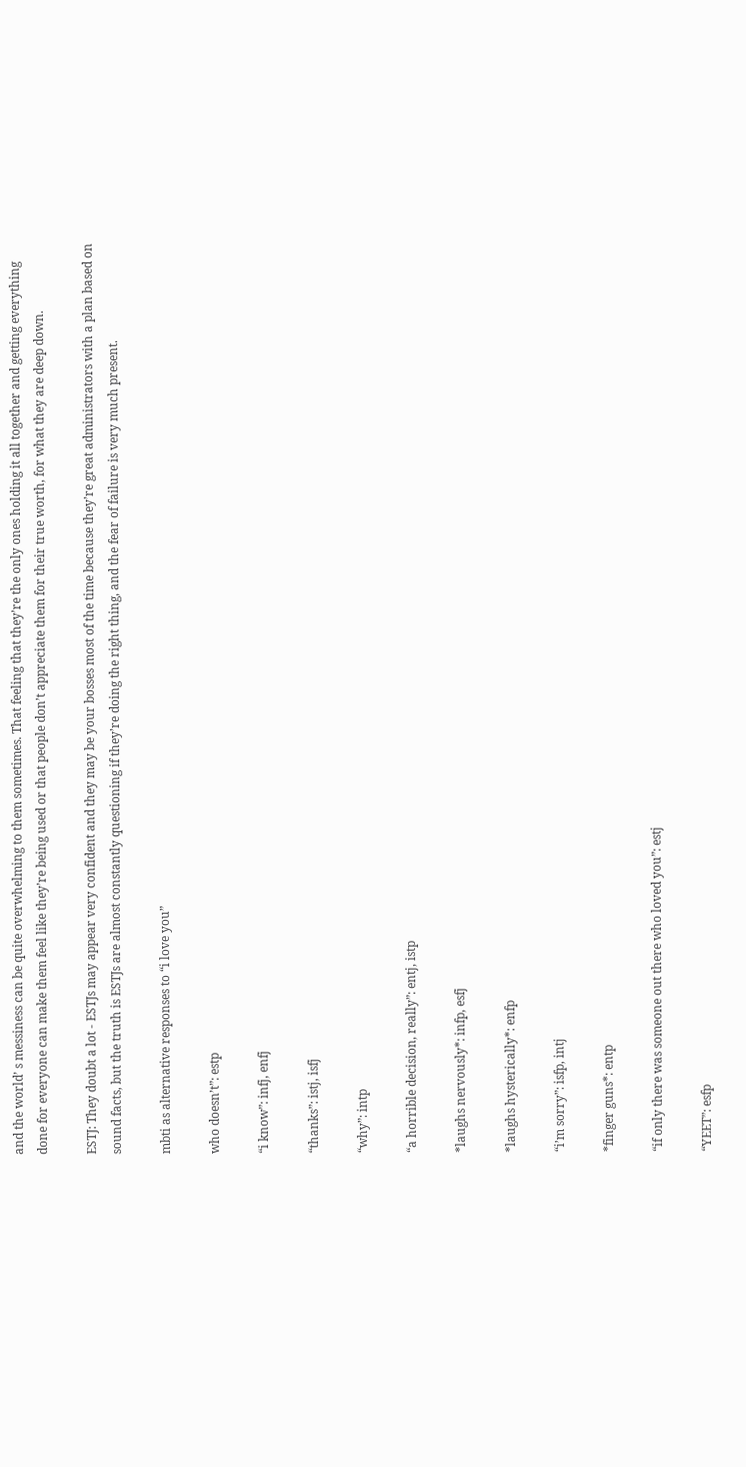and the world’ s messiness can be quite overwhelming to them sometimes. That feeling that they’re the only ones holding it all together and getting everything done for everyone can make them feel like they’re being used or that people don’t appreciate them for their true worth, for what they are deep down.

ESTJ: They doubt a lot - ESTJs may appear very confident and they may be your bosses most of the time because they’re great administrators with a plan based on sound facts, but the truth is ESTJs are almost constantly questioning if they’re doing the right thing, and the fear of failure is very much present.

mbti as alternative responses to “i love you”

who doesn’t”: estp

“i know”: infj, enfj

“thanks”: istj, isfj

“why”: intp

“a horrible decision, really”: entj, istp

*laughs nervously*: infp, esfj

*laughs hysterically*: enfp

“i’m sorry”: isfp, intj

*finger guns*: entp

“if only there was someone out there who loved you”: estj

“YEET”: esfp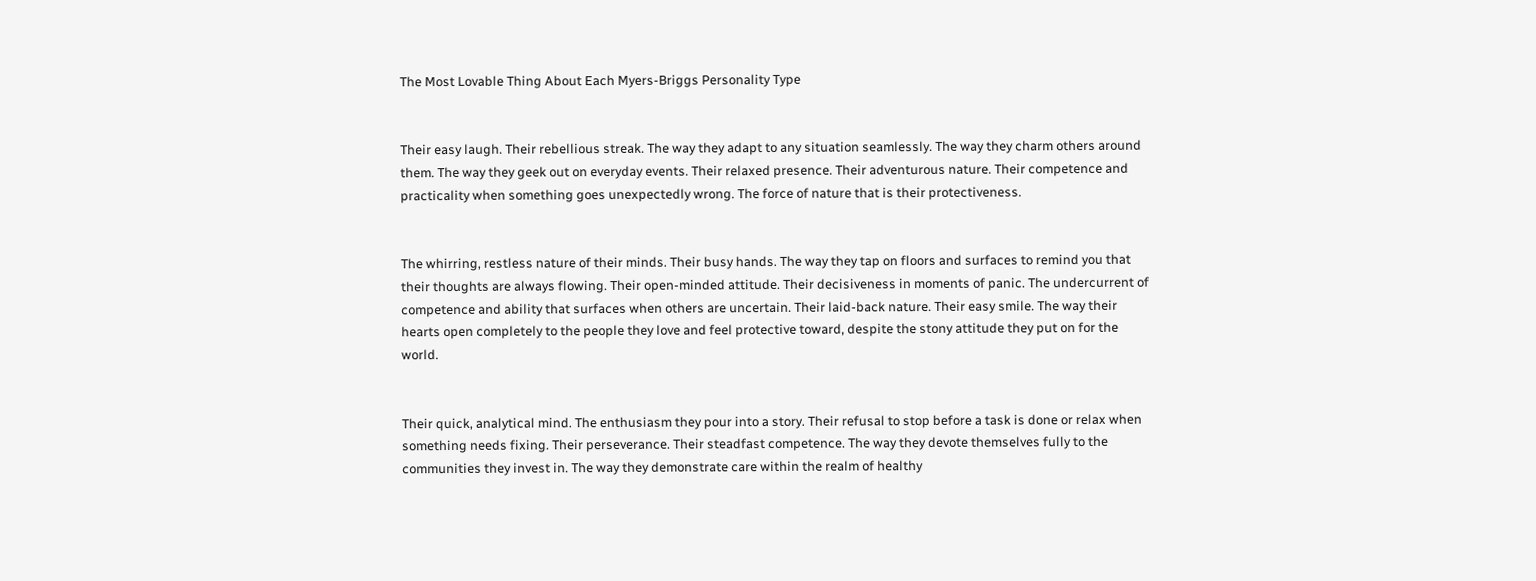The Most Lovable Thing About Each Myers-Briggs Personality Type


Their easy laugh. Their rebellious streak. The way they adapt to any situation seamlessly. The way they charm others around them. The way they geek out on everyday events. Their relaxed presence. Their adventurous nature. Their competence and practicality when something goes unexpectedly wrong. The force of nature that is their protectiveness.


The whirring, restless nature of their minds. Their busy hands. The way they tap on floors and surfaces to remind you that their thoughts are always flowing. Their open-minded attitude. Their decisiveness in moments of panic. The undercurrent of competence and ability that surfaces when others are uncertain. Their laid-back nature. Their easy smile. The way their hearts open completely to the people they love and feel protective toward, despite the stony attitude they put on for the world.


Their quick, analytical mind. The enthusiasm they pour into a story. Their refusal to stop before a task is done or relax when something needs fixing. Their perseverance. Their steadfast competence. The way they devote themselves fully to the communities they invest in. The way they demonstrate care within the realm of healthy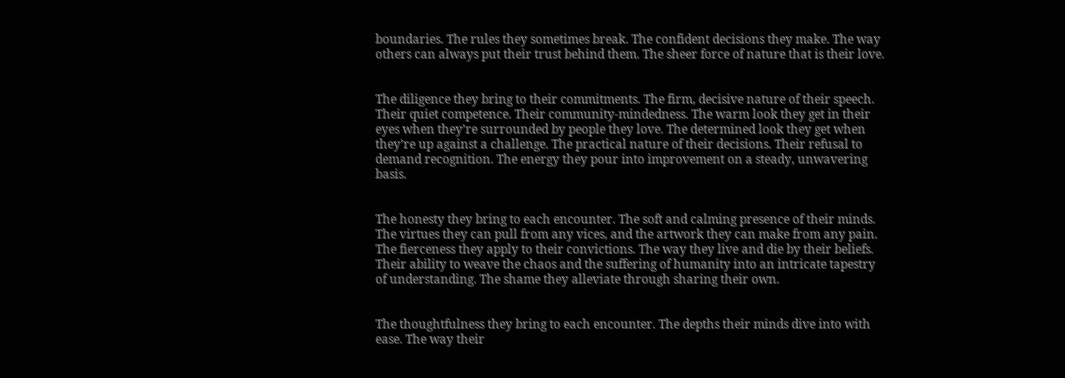boundaries. The rules they sometimes break. The confident decisions they make. The way others can always put their trust behind them. The sheer force of nature that is their love.


The diligence they bring to their commitments. The firm, decisive nature of their speech. Their quiet competence. Their community-mindedness. The warm look they get in their eyes when they’re surrounded by people they love. The determined look they get when they’re up against a challenge. The practical nature of their decisions. Their refusal to demand recognition. The energy they pour into improvement on a steady, unwavering basis.


The honesty they bring to each encounter. The soft and calming presence of their minds. The virtues they can pull from any vices, and the artwork they can make from any pain. The fierceness they apply to their convictions. The way they live and die by their beliefs. Their ability to weave the chaos and the suffering of humanity into an intricate tapestry of understanding. The shame they alleviate through sharing their own.


The thoughtfulness they bring to each encounter. The depths their minds dive into with ease. The way their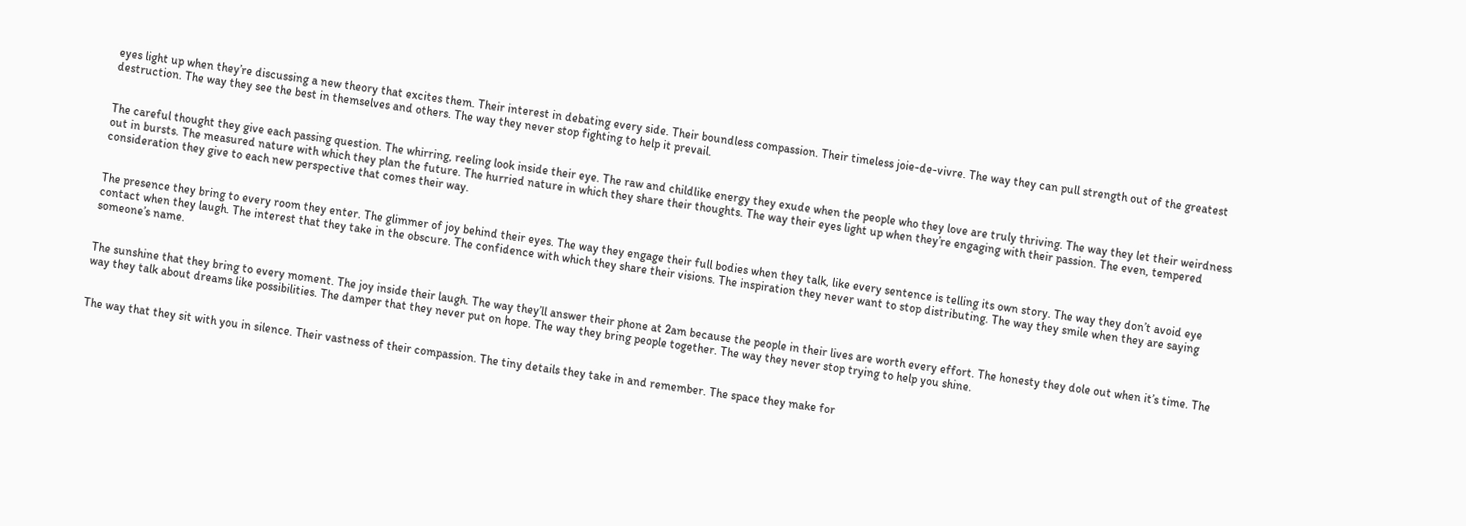eyes light up when they’re discussing a new theory that excites them. Their interest in debating every side. Their boundless compassion. Their timeless joie-de-vivre. The way they can pull strength out of the greatest destruction. The way they see the best in themselves and others. The way they never stop fighting to help it prevail.


The careful thought they give each passing question. The whirring, reeling look inside their eye. The raw and childlike energy they exude when the people who they love are truly thriving. The way they let their weirdness out in bursts. The measured nature with which they plan the future. The hurried nature in which they share their thoughts. The way their eyes light up when they’re engaging with their passion. The even, tempered consideration they give to each new perspective that comes their way.


The presence they bring to every room they enter. The glimmer of joy behind their eyes. The way they engage their full bodies when they talk, like every sentence is telling its own story. The way they don’t avoid eye contact when they laugh. The interest that they take in the obscure. The confidence with which they share their visions. The inspiration they never want to stop distributing. The way they smile when they are saying someone’s name.


The sunshine that they bring to every moment. The joy inside their laugh. The way they’ll answer their phone at 2am because the people in their lives are worth every effort. The honesty they dole out when it’s time. The way they talk about dreams like possibilities. The damper that they never put on hope. The way they bring people together. The way they never stop trying to help you shine.


The way that they sit with you in silence. Their vastness of their compassion. The tiny details they take in and remember. The space they make for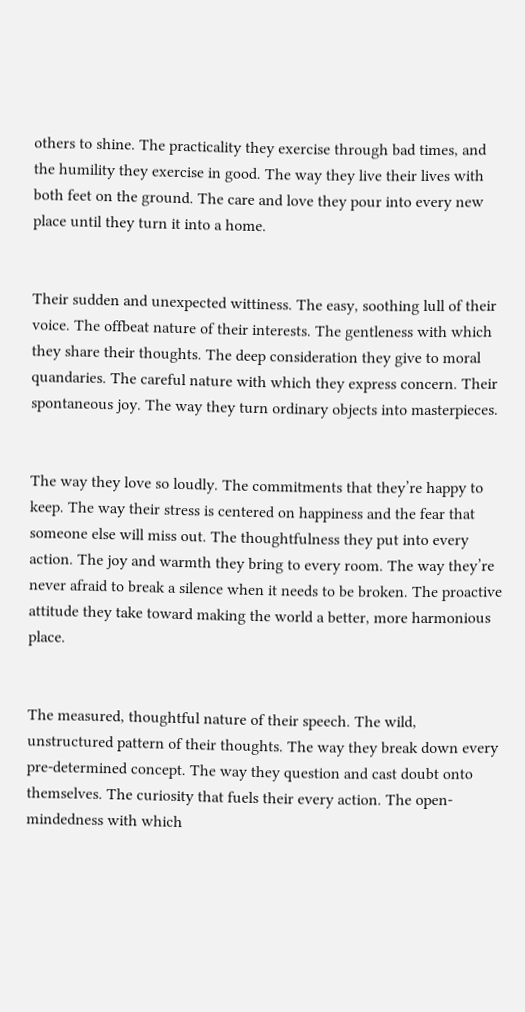others to shine. The practicality they exercise through bad times, and the humility they exercise in good. The way they live their lives with both feet on the ground. The care and love they pour into every new place until they turn it into a home.


Their sudden and unexpected wittiness. The easy, soothing lull of their voice. The offbeat nature of their interests. The gentleness with which they share their thoughts. The deep consideration they give to moral quandaries. The careful nature with which they express concern. Their spontaneous joy. The way they turn ordinary objects into masterpieces.


The way they love so loudly. The commitments that they’re happy to keep. The way their stress is centered on happiness and the fear that someone else will miss out. The thoughtfulness they put into every action. The joy and warmth they bring to every room. The way they’re never afraid to break a silence when it needs to be broken. The proactive attitude they take toward making the world a better, more harmonious place.


The measured, thoughtful nature of their speech. The wild, unstructured pattern of their thoughts. The way they break down every pre-determined concept. The way they question and cast doubt onto themselves. The curiosity that fuels their every action. The open-mindedness with which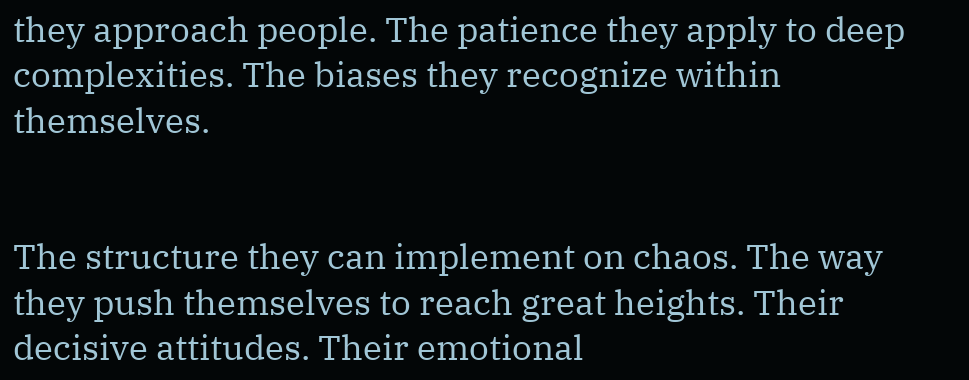they approach people. The patience they apply to deep complexities. The biases they recognize within themselves.


The structure they can implement on chaos. The way they push themselves to reach great heights. Their decisive attitudes. Their emotional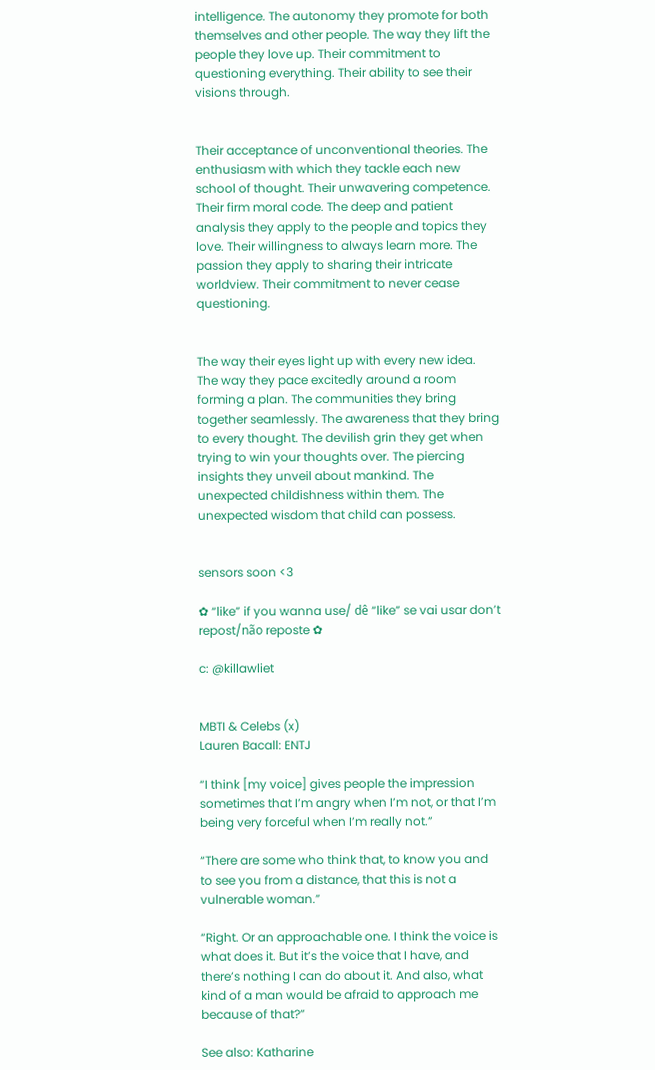intelligence. The autonomy they promote for both themselves and other people. The way they lift the people they love up. Their commitment to questioning everything. Their ability to see their visions through.


Their acceptance of unconventional theories. The enthusiasm with which they tackle each new school of thought. Their unwavering competence. Their firm moral code. The deep and patient analysis they apply to the people and topics they love. Their willingness to always learn more. The passion they apply to sharing their intricate worldview. Their commitment to never cease questioning.


The way their eyes light up with every new idea. The way they pace excitedly around a room forming a plan. The communities they bring together seamlessly. The awareness that they bring to every thought. The devilish grin they get when trying to win your thoughts over. The piercing insights they unveil about mankind. The unexpected childishness within them. The unexpected wisdom that child can possess.


sensors soon <3

✿ “like” if you wanna use/ dê “like” se vai usar don’t repost/não reposte ✿

c: @killawliet


MBTI & Celebs (x)
Lauren Bacall: ENTJ

“I think [my voice] gives people the impression sometimes that I’m angry when I’m not, or that I’m being very forceful when I’m really not.”

“There are some who think that, to know you and to see you from a distance, that this is not a vulnerable woman.”

“Right. Or an approachable one. I think the voice is what does it. But it’s the voice that I have, and there’s nothing I can do about it. And also, what kind of a man would be afraid to approach me because of that?”

See also: Katharine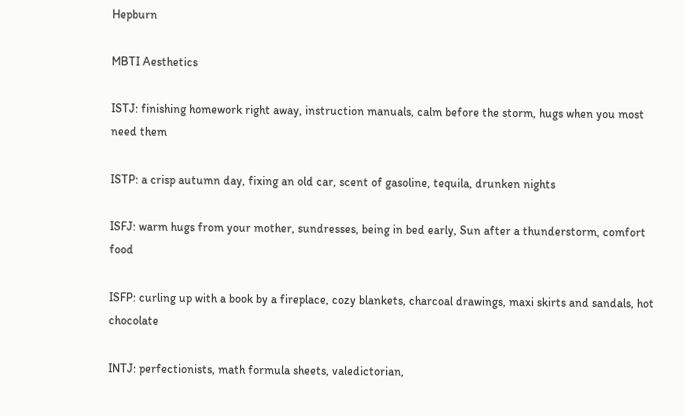Hepburn

MBTI Aesthetics

ISTJ: finishing homework right away, instruction manuals, calm before the storm, hugs when you most need them

ISTP: a crisp autumn day, fixing an old car, scent of gasoline, tequila, drunken nights

ISFJ: warm hugs from your mother, sundresses, being in bed early, Sun after a thunderstorm, comfort food

ISFP: curling up with a book by a fireplace, cozy blankets, charcoal drawings, maxi skirts and sandals, hot chocolate

INTJ: perfectionists, math formula sheets, valedictorian,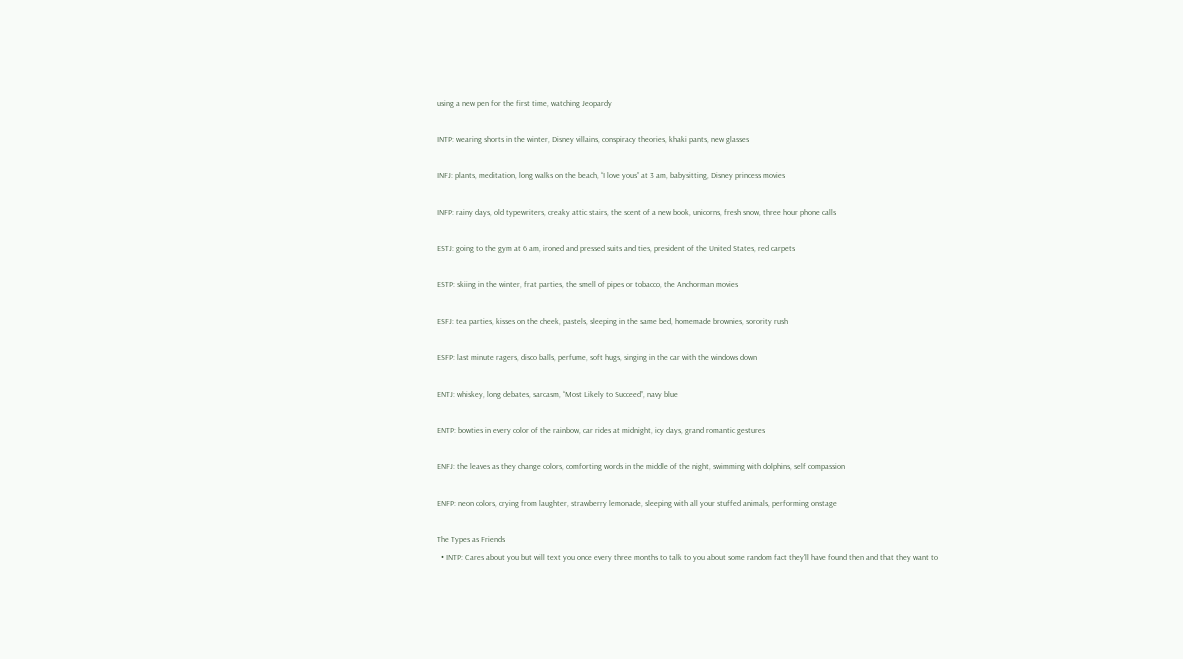using a new pen for the first time, watching Jeopardy

INTP: wearing shorts in the winter, Disney villains, conspiracy theories, khaki pants, new glasses

INFJ: plants, meditation, long walks on the beach, “I love yous” at 3 am, babysitting, Disney princess movies

INFP: rainy days, old typewriters, creaky attic stairs, the scent of a new book, unicorns, fresh snow, three hour phone calls

ESTJ: going to the gym at 6 am, ironed and pressed suits and ties, president of the United States, red carpets

ESTP: skiing in the winter, frat parties, the smell of pipes or tobacco, the Anchorman movies

ESFJ: tea parties, kisses on the cheek, pastels, sleeping in the same bed, homemade brownies, sorority rush

ESFP: last minute ragers, disco balls, perfume, soft hugs, singing in the car with the windows down

ENTJ: whiskey, long debates, sarcasm, “Most Likely to Succeed”, navy blue

ENTP: bowties in every color of the rainbow, car rides at midnight, icy days, grand romantic gestures

ENFJ: the leaves as they change colors, comforting words in the middle of the night, swimming with dolphins, self compassion

ENFP: neon colors, crying from laughter, strawberry lemonade, sleeping with all your stuffed animals, performing onstage

The Types as Friends
  • INTP: Cares about you but will text you once every three months to talk to you about some random fact they'll have found then and that they want to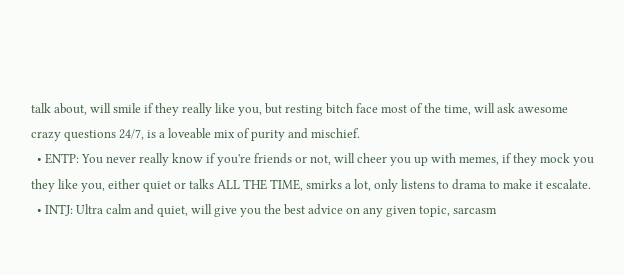talk about, will smile if they really like you, but resting bitch face most of the time, will ask awesome crazy questions 24/7, is a loveable mix of purity and mischief.
  • ENTP: You never really know if you're friends or not, will cheer you up with memes, if they mock you they like you, either quiet or talks ALL THE TIME, smirks a lot, only listens to drama to make it escalate.
  • INTJ: Ultra calm and quiet, will give you the best advice on any given topic, sarcasm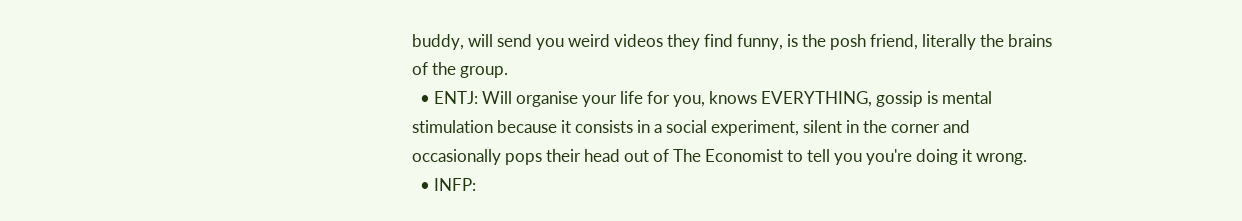buddy, will send you weird videos they find funny, is the posh friend, literally the brains of the group.
  • ENTJ: Will organise your life for you, knows EVERYTHING, gossip is mental stimulation because it consists in a social experiment, silent in the corner and occasionally pops their head out of The Economist to tell you you're doing it wrong.
  • INFP: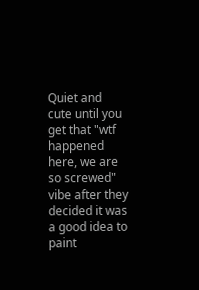Quiet and cute until you get that "wtf happened here, we are so screwed" vibe after they decided it was a good idea to paint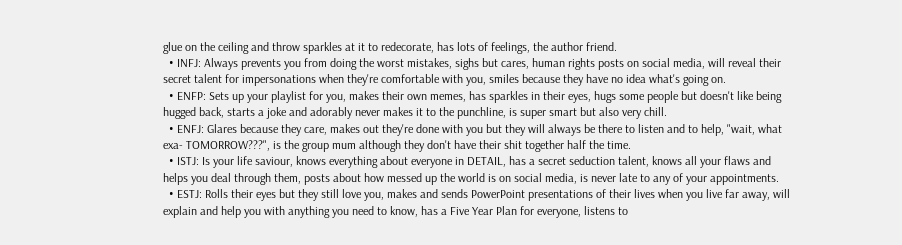glue on the ceiling and throw sparkles at it to redecorate, has lots of feelings, the author friend.
  • INFJ: Always prevents you from doing the worst mistakes, sighs but cares, human rights posts on social media, will reveal their secret talent for impersonations when they're comfortable with you, smiles because they have no idea what's going on.
  • ENFP: Sets up your playlist for you, makes their own memes, has sparkles in their eyes, hugs some people but doesn't like being hugged back, starts a joke and adorably never makes it to the punchline, is super smart but also very chill.
  • ENFJ: Glares because they care, makes out they're done with you but they will always be there to listen and to help, "wait, what exa- TOMORROW???", is the group mum although they don't have their shit together half the time.
  • ISTJ: Is your life saviour, knows everything about everyone in DETAIL, has a secret seduction talent, knows all your flaws and helps you deal through them, posts about how messed up the world is on social media, is never late to any of your appointments.
  • ESTJ: Rolls their eyes but they still love you, makes and sends PowerPoint presentations of their lives when you live far away, will explain and help you with anything you need to know, has a Five Year Plan for everyone, listens to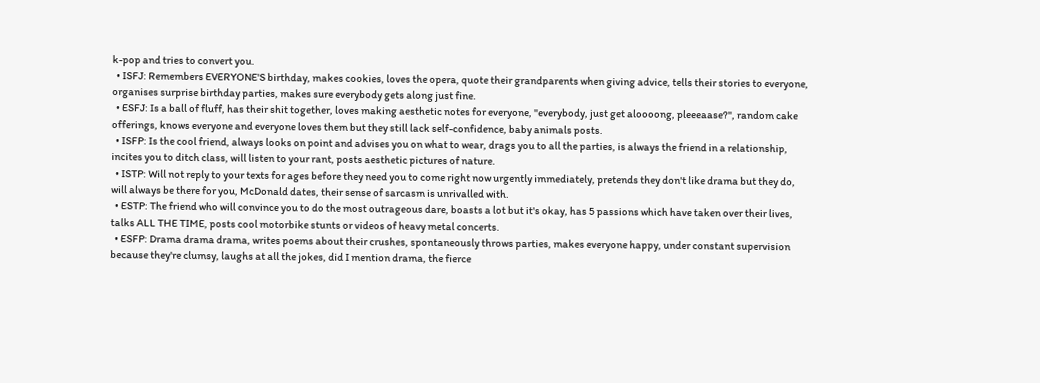k-pop and tries to convert you.
  • ISFJ: Remembers EVERYONE'S birthday, makes cookies, loves the opera, quote their grandparents when giving advice, tells their stories to everyone, organises surprise birthday parties, makes sure everybody gets along just fine.
  • ESFJ: Is a ball of fluff, has their shit together, loves making aesthetic notes for everyone, "everybody, just get aloooong, pleeeaase?", random cake offerings, knows everyone and everyone loves them but they still lack self-confidence, baby animals posts.
  • ISFP: Is the cool friend, always looks on point and advises you on what to wear, drags you to all the parties, is always the friend in a relationship, incites you to ditch class, will listen to your rant, posts aesthetic pictures of nature.
  • ISTP: Will not reply to your texts for ages before they need you to come right now urgently immediately, pretends they don't like drama but they do, will always be there for you, McDonald dates, their sense of sarcasm is unrivalled with.
  • ESTP: The friend who will convince you to do the most outrageous dare, boasts a lot but it's okay, has 5 passions which have taken over their lives, talks ALL THE TIME, posts cool motorbike stunts or videos of heavy metal concerts.
  • ESFP: Drama drama drama, writes poems about their crushes, spontaneously throws parties, makes everyone happy, under constant supervision because they're clumsy, laughs at all the jokes, did I mention drama, the fierce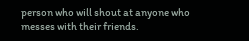person who will shout at anyone who messes with their friends.